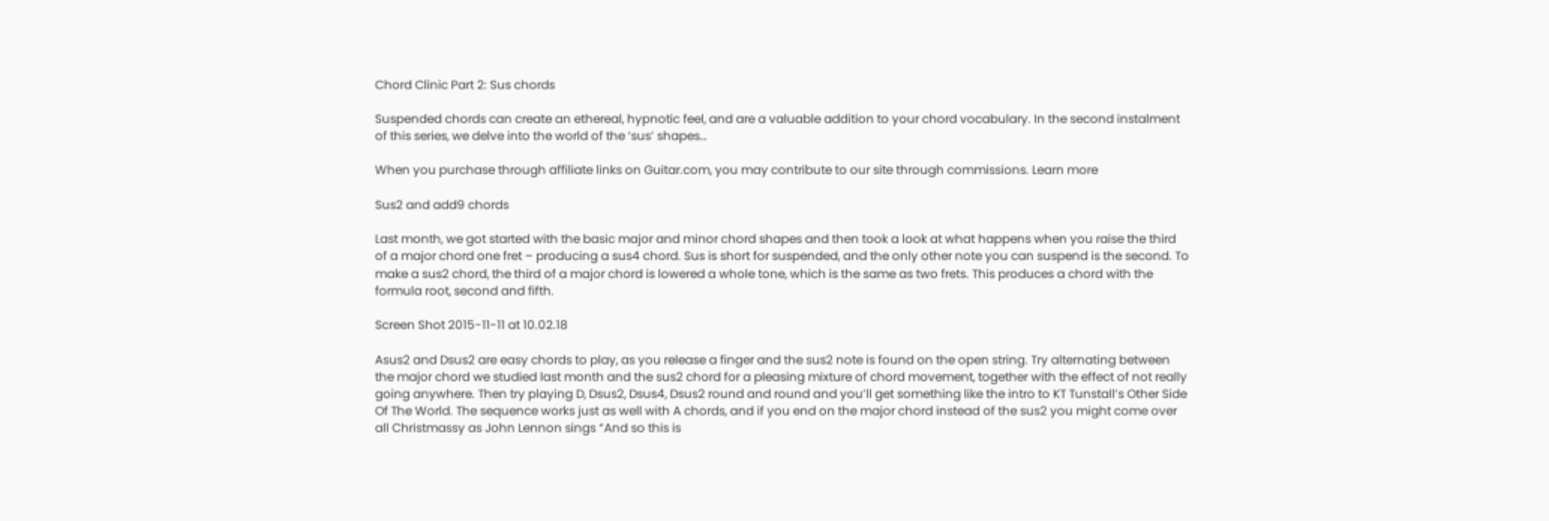Chord Clinic Part 2: Sus chords

Suspended chords can create an ethereal, hypnotic feel, and are a valuable addition to your chord vocabulary. In the second instalment of this series, we delve into the world of the ‘sus’ shapes…

When you purchase through affiliate links on Guitar.com, you may contribute to our site through commissions. Learn more

Sus2 and add9 chords

Last month, we got started with the basic major and minor chord shapes and then took a look at what happens when you raise the third of a major chord one fret – producing a sus4 chord. Sus is short for suspended, and the only other note you can suspend is the second. To make a sus2 chord, the third of a major chord is lowered a whole tone, which is the same as two frets. This produces a chord with the formula root, second and fifth.

Screen Shot 2015-11-11 at 10.02.18

Asus2 and Dsus2 are easy chords to play, as you release a finger and the sus2 note is found on the open string. Try alternating between the major chord we studied last month and the sus2 chord for a pleasing mixture of chord movement, together with the effect of not really going anywhere. Then try playing D, Dsus2, Dsus4, Dsus2 round and round and you’ll get something like the intro to KT Tunstall’s Other Side Of The World. The sequence works just as well with A chords, and if you end on the major chord instead of the sus2 you might come over all Christmassy as John Lennon sings “And so this is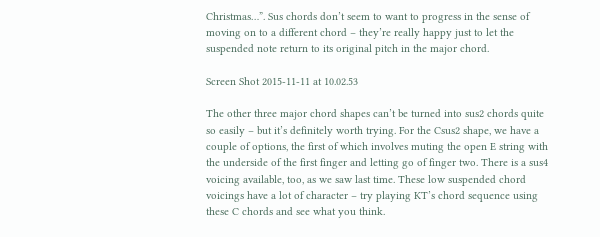Christmas…”. Sus chords don’t seem to want to progress in the sense of moving on to a different chord – they’re really happy just to let the suspended note return to its original pitch in the major chord.

Screen Shot 2015-11-11 at 10.02.53

The other three major chord shapes can’t be turned into sus2 chords quite so easily – but it’s definitely worth trying. For the Csus2 shape, we have a couple of options, the first of which involves muting the open E string with the underside of the first finger and letting go of finger two. There is a sus4 voicing available, too, as we saw last time. These low suspended chord voicings have a lot of character – try playing KT’s chord sequence using these C chords and see what you think.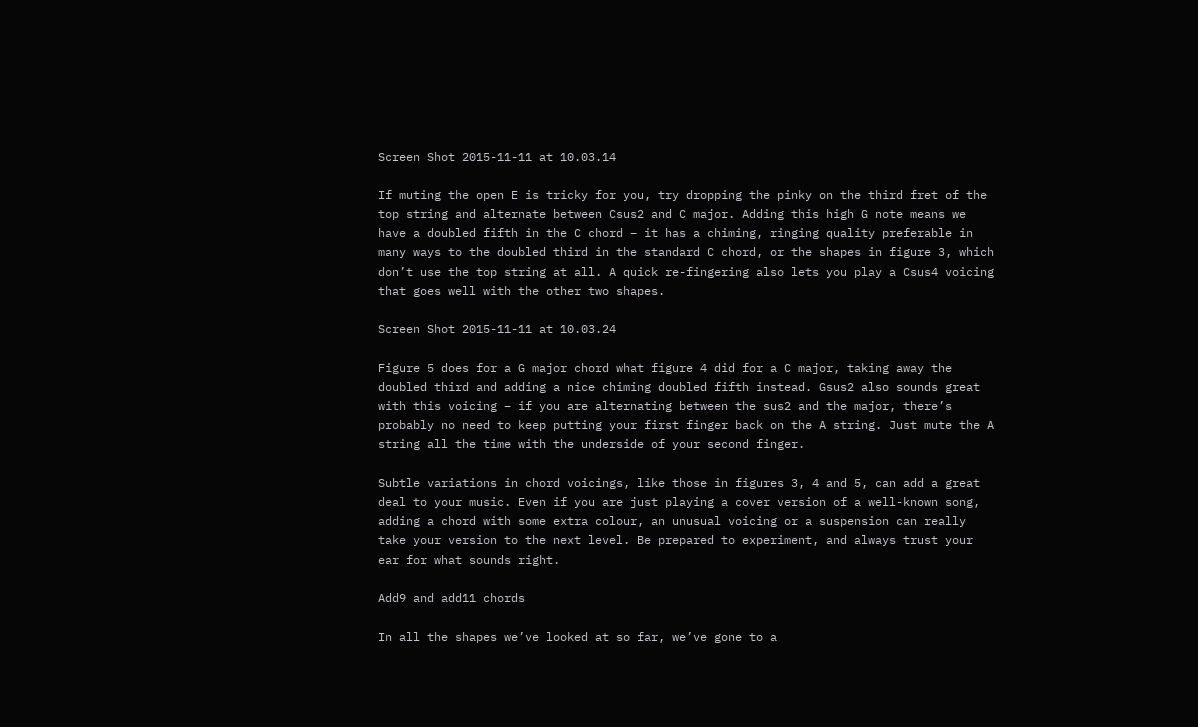Screen Shot 2015-11-11 at 10.03.14

If muting the open E is tricky for you, try dropping the pinky on the third fret of the top string and alternate between Csus2 and C major. Adding this high G note means we have a doubled fifth in the C chord – it has a chiming, ringing quality preferable in many ways to the doubled third in the standard C chord, or the shapes in figure 3, which don’t use the top string at all. A quick re-fingering also lets you play a Csus4 voicing that goes well with the other two shapes.

Screen Shot 2015-11-11 at 10.03.24

Figure 5 does for a G major chord what figure 4 did for a C major, taking away the doubled third and adding a nice chiming doubled fifth instead. Gsus2 also sounds great with this voicing – if you are alternating between the sus2 and the major, there’s probably no need to keep putting your first finger back on the A string. Just mute the A string all the time with the underside of your second finger.

Subtle variations in chord voicings, like those in figures 3, 4 and 5, can add a great deal to your music. Even if you are just playing a cover version of a well-known song, adding a chord with some extra colour, an unusual voicing or a suspension can really take your version to the next level. Be prepared to experiment, and always trust your ear for what sounds right.

Add9 and add11 chords

In all the shapes we’ve looked at so far, we’ve gone to a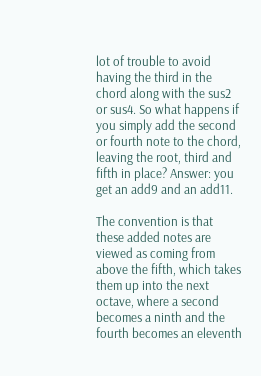lot of trouble to avoid having the third in the chord along with the sus2 or sus4. So what happens if you simply add the second or fourth note to the chord, leaving the root, third and fifth in place? Answer: you get an add9 and an add11.

The convention is that these added notes are viewed as coming from above the fifth, which takes them up into the next octave, where a second becomes a ninth and the fourth becomes an eleventh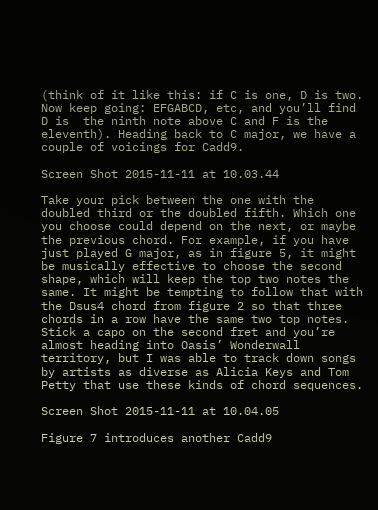(think of it like this: if C is one, D is two. Now keep going: EFGABCD, etc, and you’ll find D is  the ninth note above C and F is the eleventh). Heading back to C major, we have a couple of voicings for Cadd9.

Screen Shot 2015-11-11 at 10.03.44

Take your pick between the one with the doubled third or the doubled fifth. Which one you choose could depend on the next, or maybe the previous chord. For example, if you have just played G major, as in figure 5, it might be musically effective to choose the second shape, which will keep the top two notes the same. It might be tempting to follow that with the Dsus4 chord from figure 2 so that three chords in a row have the same two top notes. Stick a capo on the second fret and you’re almost heading into Oasis’ Wonderwall territory, but I was able to track down songs by artists as diverse as Alicia Keys and Tom Petty that use these kinds of chord sequences.

Screen Shot 2015-11-11 at 10.04.05

Figure 7 introduces another Cadd9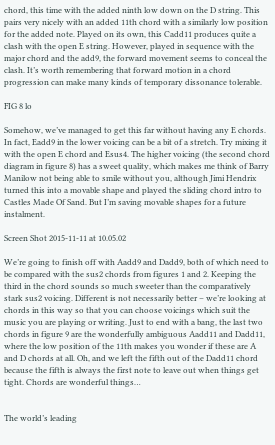chord, this time with the added ninth low down on the D string. This pairs very nicely with an added 11th chord with a similarly low position for the added note. Played on its own, this Cadd11 produces quite a clash with the open E string. However, played in sequence with the major chord and the add9, the forward movement seems to conceal the clash. It’s worth remembering that forward motion in a chord progression can make many kinds of temporary dissonance tolerable.

FIG 8 lo

Somehow, we’ve managed to get this far without having any E chords. In fact, Eadd9 in the lower voicing can be a bit of a stretch. Try mixing it with the open E chord and Esus4. The higher voicing (the second chord diagram in figure 8) has a sweet quality, which makes me think of Barry Manilow not being able to smile without you, although Jimi Hendrix turned this into a movable shape and played the sliding chord intro to Castles Made Of Sand. But I’m saving movable shapes for a future instalment.

Screen Shot 2015-11-11 at 10.05.02

We’re going to finish off with Aadd9 and Dadd9, both of which need to be compared with the sus2 chords from figures 1 and 2. Keeping the third in the chord sounds so much sweeter than the comparatively stark sus2 voicing. Different is not necessarily better – we’re looking at chords in this way so that you can choose voicings which suit the music you are playing or writing. Just to end with a bang, the last two chords in figure 9 are the wonderfully ambiguous Aadd11 and Dadd11, where the low position of the 11th makes you wonder if these are A and D chords at all. Oh, and we left the fifth out of the Dadd11 chord because the fifth is always the first note to leave out when things get tight. Chords are wonderful things…


The world’s leading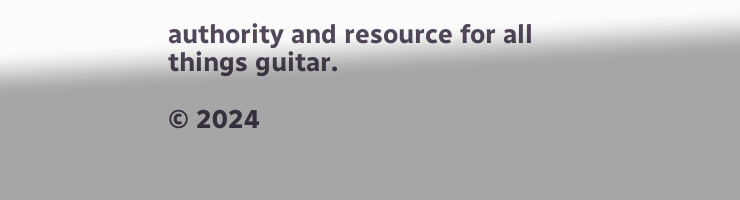authority and resource for all things guitar.

© 2024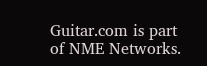Guitar.com is part of NME Networks.